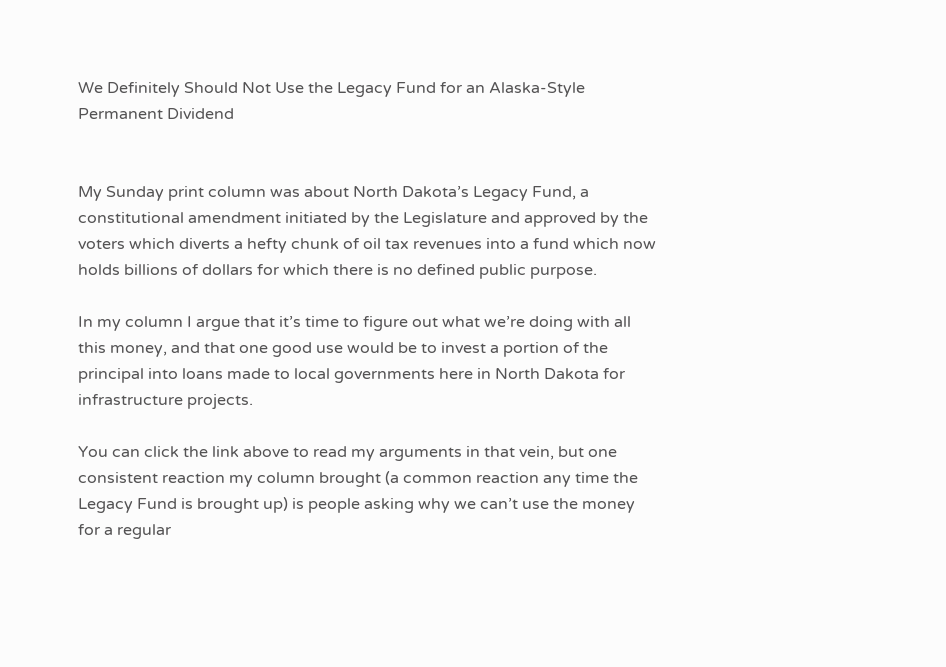We Definitely Should Not Use the Legacy Fund for an Alaska-Style Permanent Dividend


My Sunday print column was about North Dakota’s Legacy Fund, a constitutional amendment initiated by the Legislature and approved by the voters which diverts a hefty chunk of oil tax revenues into a fund which now holds billions of dollars for which there is no defined public purpose.

In my column I argue that it’s time to figure out what we’re doing with all this money, and that one good use would be to invest a portion of the principal into loans made to local governments here in North Dakota for infrastructure projects.

You can click the link above to read my arguments in that vein, but one consistent reaction my column brought (a common reaction any time the Legacy Fund is brought up) is people asking why we can’t use the money for a regular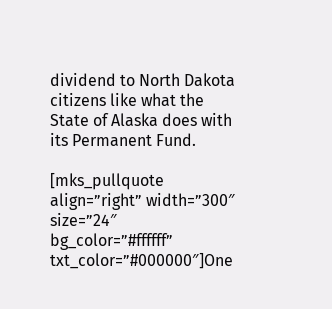dividend to North Dakota citizens like what the State of Alaska does with its Permanent Fund.

[mks_pullquote align=”right” width=”300″ size=”24″ bg_color=”#ffffff” txt_color=”#000000″]One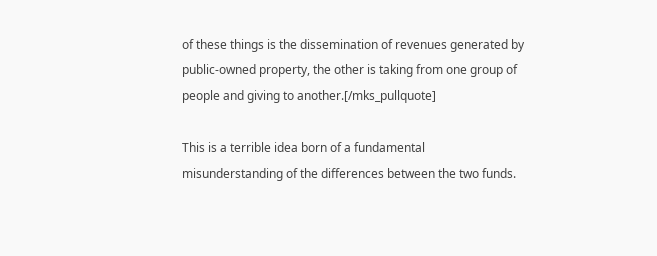of these things is the dissemination of revenues generated by public-owned property, the other is taking from one group of people and giving to another.[/mks_pullquote]

This is a terrible idea born of a fundamental misunderstanding of the differences between the two funds.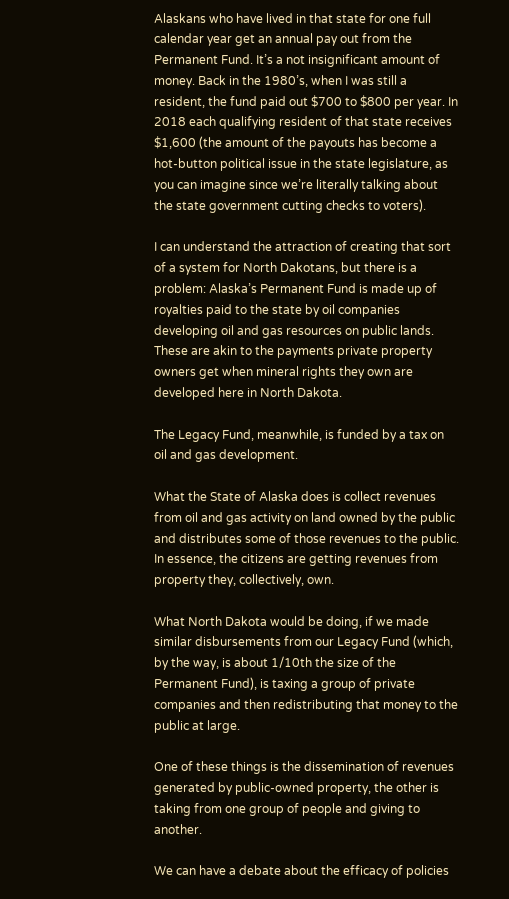Alaskans who have lived in that state for one full calendar year get an annual pay out from the Permanent Fund. It’s a not insignificant amount of money. Back in the 1980’s, when I was still a resident, the fund paid out $700 to $800 per year. In 2018 each qualifying resident of that state receives $1,600 (the amount of the payouts has become a hot-button political issue in the state legislature, as you can imagine since we’re literally talking about the state government cutting checks to voters).

I can understand the attraction of creating that sort of a system for North Dakotans, but there is a problem: Alaska’s Permanent Fund is made up of royalties paid to the state by oil companies developing oil and gas resources on public lands. These are akin to the payments private property owners get when mineral rights they own are developed here in North Dakota.

The Legacy Fund, meanwhile, is funded by a tax on oil and gas development.

What the State of Alaska does is collect revenues from oil and gas activity on land owned by the public and distributes some of those revenues to the public. In essence, the citizens are getting revenues from property they, collectively, own.

What North Dakota would be doing, if we made similar disbursements from our Legacy Fund (which, by the way, is about 1/10th the size of the Permanent Fund), is taxing a group of private companies and then redistributing that money to the public at large.

One of these things is the dissemination of revenues generated by public-owned property, the other is taking from one group of people and giving to another.

We can have a debate about the efficacy of policies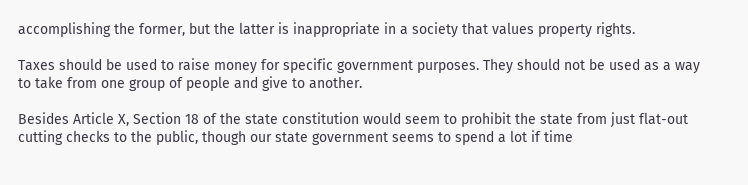accomplishing the former, but the latter is inappropriate in a society that values property rights.

Taxes should be used to raise money for specific government purposes. They should not be used as a way to take from one group of people and give to another.

Besides Article X, Section 18 of the state constitution would seem to prohibit the state from just flat-out cutting checks to the public, though our state government seems to spend a lot if time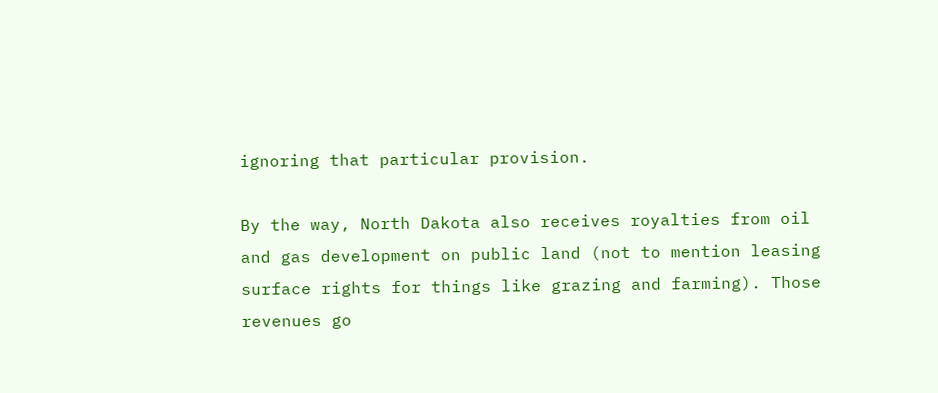ignoring that particular provision.

By the way, North Dakota also receives royalties from oil and gas development on public land (not to mention leasing surface rights for things like grazing and farming). Those revenues go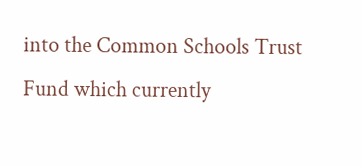into the Common Schools Trust Fund which currently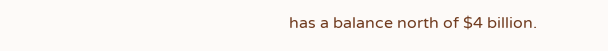has a balance north of $4 billion.